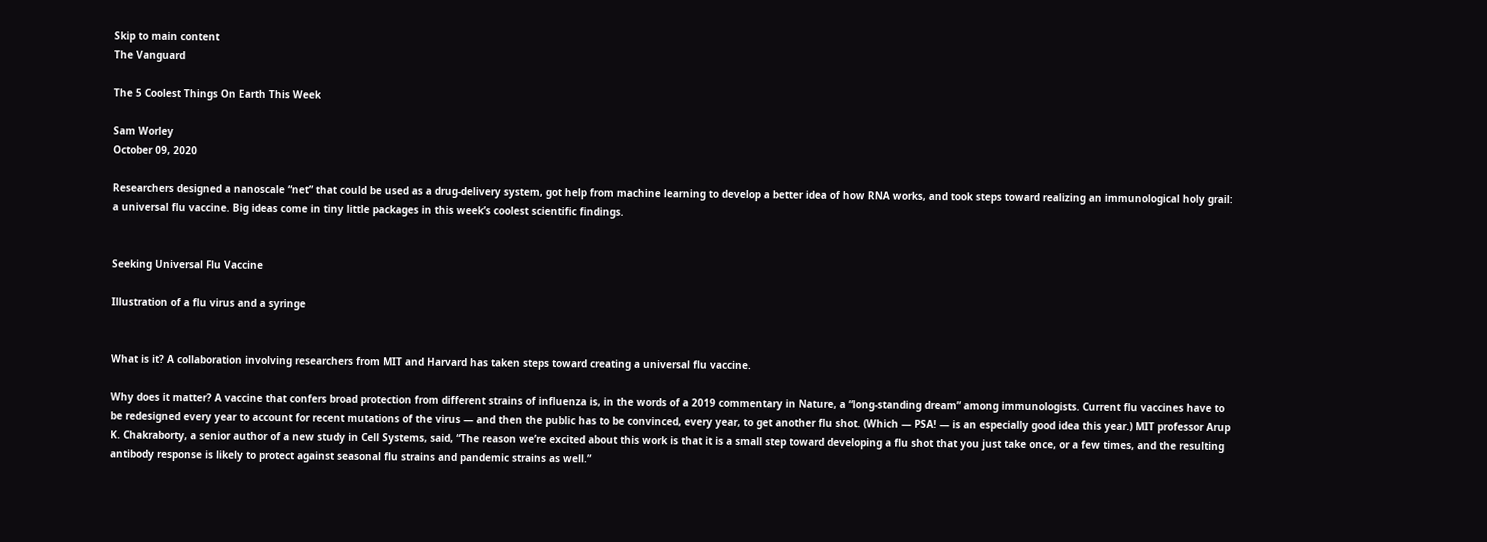Skip to main content
The Vanguard

The 5 Coolest Things On Earth This Week

Sam Worley
October 09, 2020

Researchers designed a nanoscale “net” that could be used as a drug-delivery system, got help from machine learning to develop a better idea of how RNA works, and took steps toward realizing an immunological holy grail: a universal flu vaccine. Big ideas come in tiny little packages in this week’s coolest scientific findings.


Seeking Universal Flu Vaccine

Illustration of a flu virus and a syringe


What is it? A collaboration involving researchers from MIT and Harvard has taken steps toward creating a universal flu vaccine.

Why does it matter? A vaccine that confers broad protection from different strains of influenza is, in the words of a 2019 commentary in Nature, a “long-standing dream” among immunologists. Current flu vaccines have to be redesigned every year to account for recent mutations of the virus — and then the public has to be convinced, every year, to get another flu shot. (Which — PSA! — is an especially good idea this year.) MIT professor Arup K. Chakraborty, a senior author of a new study in Cell Systems, said, “The reason we’re excited about this work is that it is a small step toward developing a flu shot that you just take once, or a few times, and the resulting antibody response is likely to protect against seasonal flu strains and pandemic strains as well.”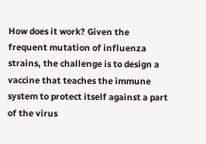How does it work? Given the frequent mutation of influenza strains, the challenge is to design a vaccine that teaches the immune system to protect itself against a part of the virus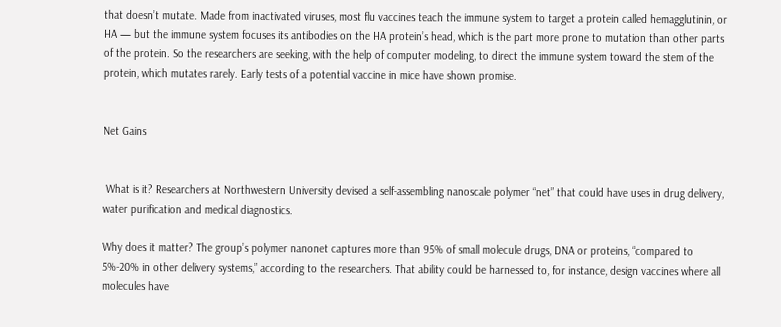that doesn’t mutate. Made from inactivated viruses, most flu vaccines teach the immune system to target a protein called hemagglutinin, or HA — but the immune system focuses its antibodies on the HA protein’s head, which is the part more prone to mutation than other parts of the protein. So the researchers are seeking, with the help of computer modeling, to direct the immune system toward the stem of the protein, which mutates rarely. Early tests of a potential vaccine in mice have shown promise.


Net Gains


 What is it? Researchers at Northwestern University devised a self-assembling nanoscale polymer “net” that could have uses in drug delivery, water purification and medical diagnostics.

Why does it matter? The group’s polymer nanonet captures more than 95% of small molecule drugs, DNA or proteins, “compared to 5%-20% in other delivery systems,” according to the researchers. That ability could be harnessed to, for instance, design vaccines where all molecules have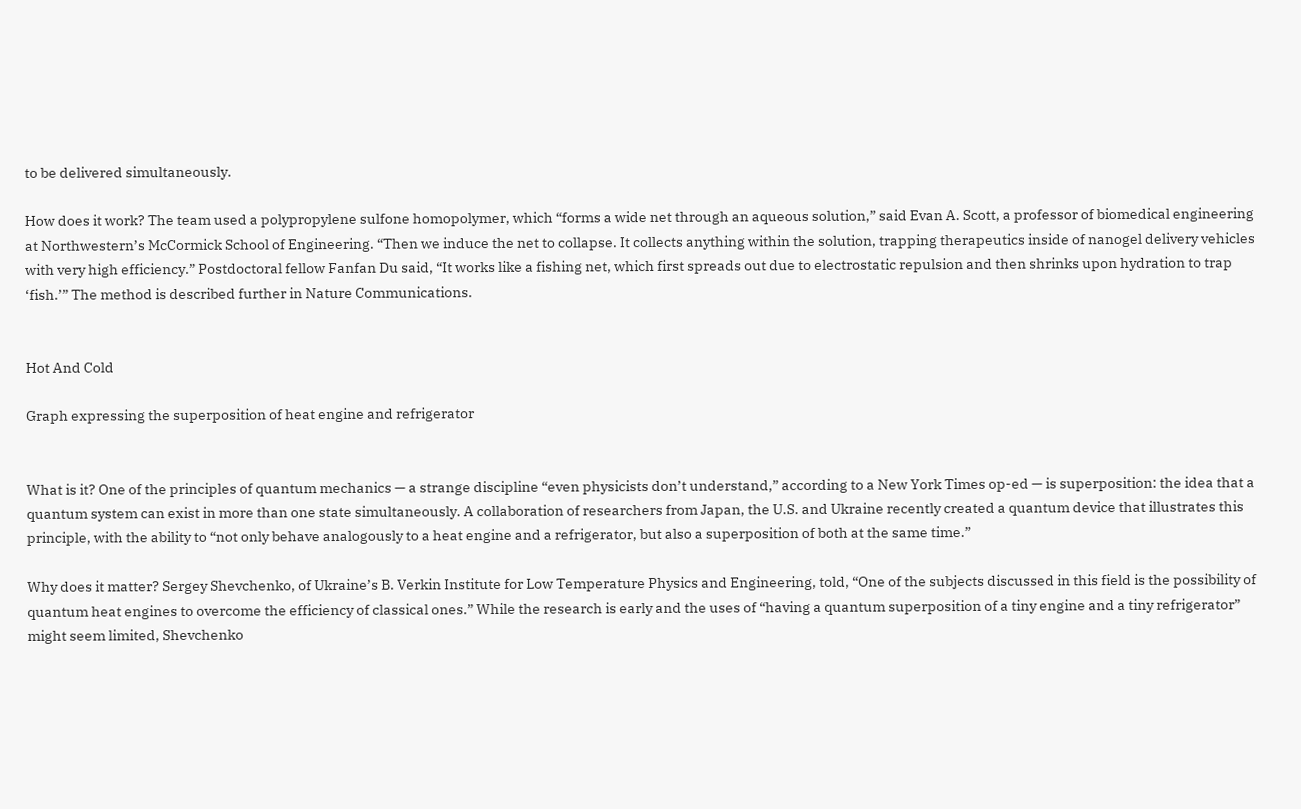to be delivered simultaneously.

How does it work? The team used a polypropylene sulfone homopolymer, which “forms a wide net through an aqueous solution,” said Evan A. Scott, a professor of biomedical engineering at Northwestern’s McCormick School of Engineering. “Then we induce the net to collapse. It collects anything within the solution, trapping therapeutics inside of nanogel delivery vehicles with very high efficiency.” Postdoctoral fellow Fanfan Du said, “It works like a fishing net, which first spreads out due to electrostatic repulsion and then shrinks upon hydration to trap ‘fish.’” The method is described further in Nature Communications.


Hot And Cold

Graph expressing the superposition of heat engine and refrigerator


What is it? One of the principles of quantum mechanics — a strange discipline “even physicists don’t understand,” according to a New York Times op-ed — is superposition: the idea that a quantum system can exist in more than one state simultaneously. A collaboration of researchers from Japan, the U.S. and Ukraine recently created a quantum device that illustrates this principle, with the ability to “not only behave analogously to a heat engine and a refrigerator, but also a superposition of both at the same time.”

Why does it matter? Sergey Shevchenko, of Ukraine’s B. Verkin Institute for Low Temperature Physics and Engineering, told, “One of the subjects discussed in this field is the possibility of quantum heat engines to overcome the efficiency of classical ones.” While the research is early and the uses of “having a quantum superposition of a tiny engine and a tiny refrigerator” might seem limited, Shevchenko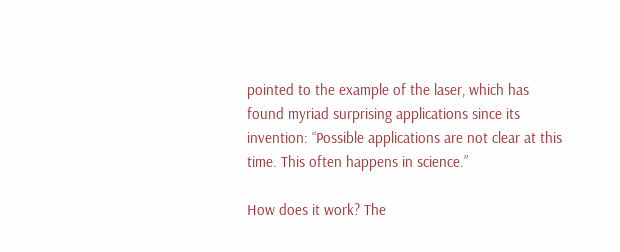pointed to the example of the laser, which has found myriad surprising applications since its invention: “Possible applications are not clear at this time. This often happens in science.”

How does it work? The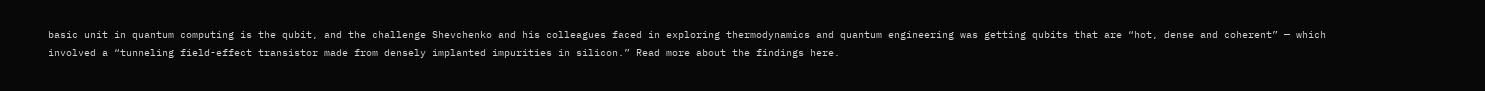basic unit in quantum computing is the qubit, and the challenge Shevchenko and his colleagues faced in exploring thermodynamics and quantum engineering was getting qubits that are “hot, dense and coherent” — which involved a “tunneling field-effect transistor made from densely implanted impurities in silicon.” Read more about the findings here.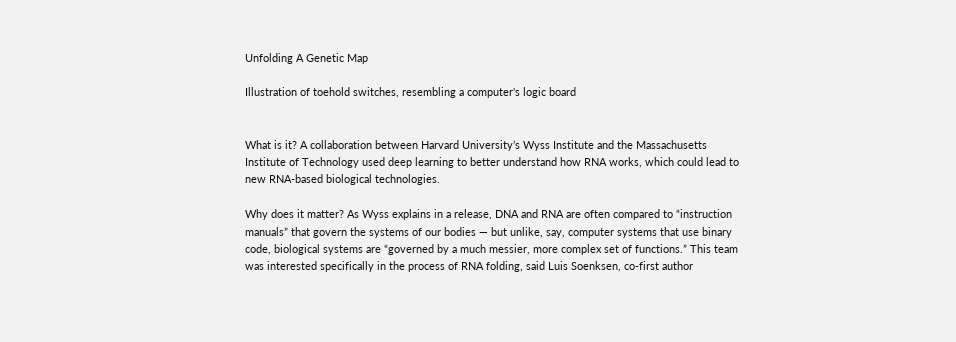Unfolding A Genetic Map

Illustration of toehold switches, resembling a computer's logic board


What is it? A collaboration between Harvard University’s Wyss Institute and the Massachusetts Institute of Technology used deep learning to better understand how RNA works, which could lead to new RNA-based biological technologies.

Why does it matter? As Wyss explains in a release, DNA and RNA are often compared to “instruction manuals” that govern the systems of our bodies — but unlike, say, computer systems that use binary code, biological systems are “governed by a much messier, more complex set of functions.” This team was interested specifically in the process of RNA folding, said Luis Soenksen, co-first author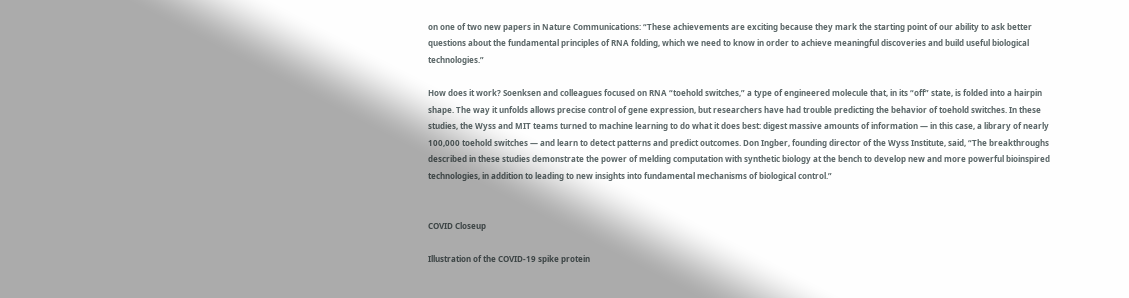on one of two new papers in Nature Communications: “These achievements are exciting because they mark the starting point of our ability to ask better questions about the fundamental principles of RNA folding, which we need to know in order to achieve meaningful discoveries and build useful biological technologies.”

How does it work? Soenksen and colleagues focused on RNA “toehold switches,” a type of engineered molecule that, in its “off” state, is folded into a hairpin shape. The way it unfolds allows precise control of gene expression, but researchers have had trouble predicting the behavior of toehold switches. In these studies, the Wyss and MIT teams turned to machine learning to do what it does best: digest massive amounts of information — in this case, a library of nearly 100,000 toehold switches — and learn to detect patterns and predict outcomes. Don Ingber, founding director of the Wyss Institute, said, “The breakthroughs described in these studies demonstrate the power of melding computation with synthetic biology at the bench to develop new and more powerful bioinspired technologies, in addition to leading to new insights into fundamental mechanisms of biological control.”


COVID Closeup

Illustration of the COVID-19 spike protein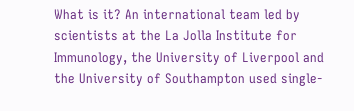What is it? An international team led by scientists at the La Jolla Institute for Immunology, the University of Liverpool and the University of Southampton used single-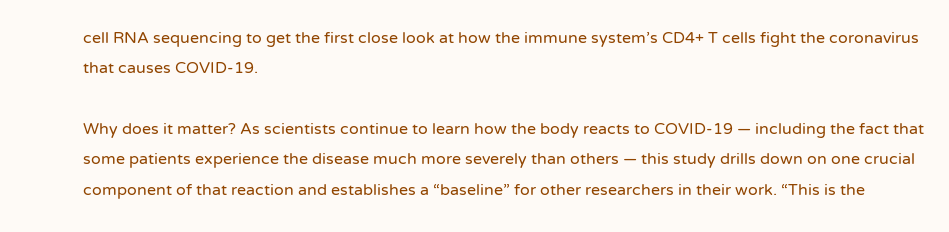cell RNA sequencing to get the first close look at how the immune system’s CD4+ T cells fight the coronavirus that causes COVID-19.

Why does it matter? As scientists continue to learn how the body reacts to COVID-19 — including the fact that some patients experience the disease much more severely than others — this study drills down on one crucial component of that reaction and establishes a “baseline” for other researchers in their work. “This is the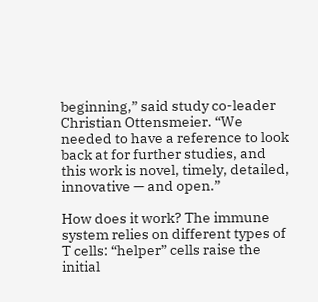beginning,” said study co-leader Christian Ottensmeier. “We needed to have a reference to look back at for further studies, and this work is novel, timely, detailed, innovative — and open.”

How does it work? The immune system relies on different types of T cells: “helper” cells raise the initial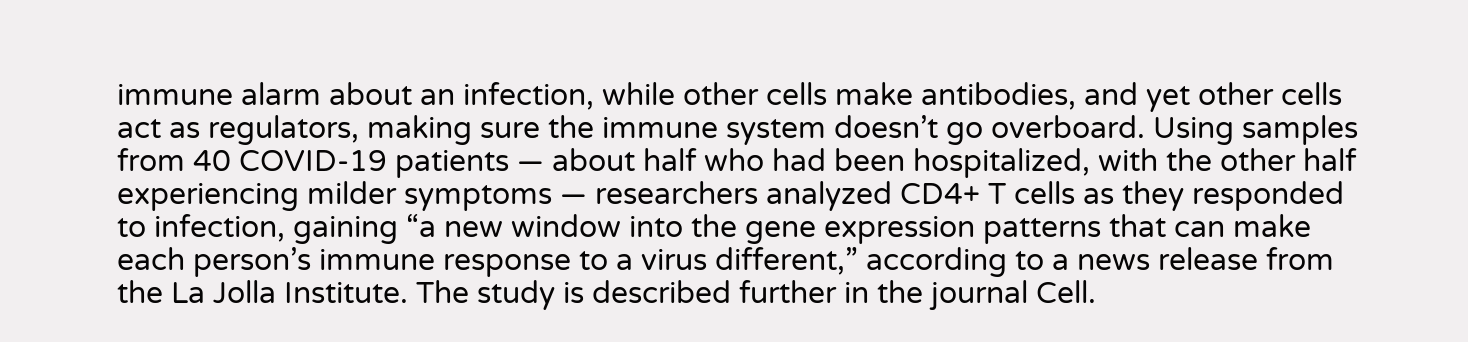immune alarm about an infection, while other cells make antibodies, and yet other cells act as regulators, making sure the immune system doesn’t go overboard. Using samples from 40 COVID-19 patients — about half who had been hospitalized, with the other half experiencing milder symptoms — researchers analyzed CD4+ T cells as they responded to infection, gaining “a new window into the gene expression patterns that can make each person’s immune response to a virus different,” according to a news release from the La Jolla Institute. The study is described further in the journal Cell.